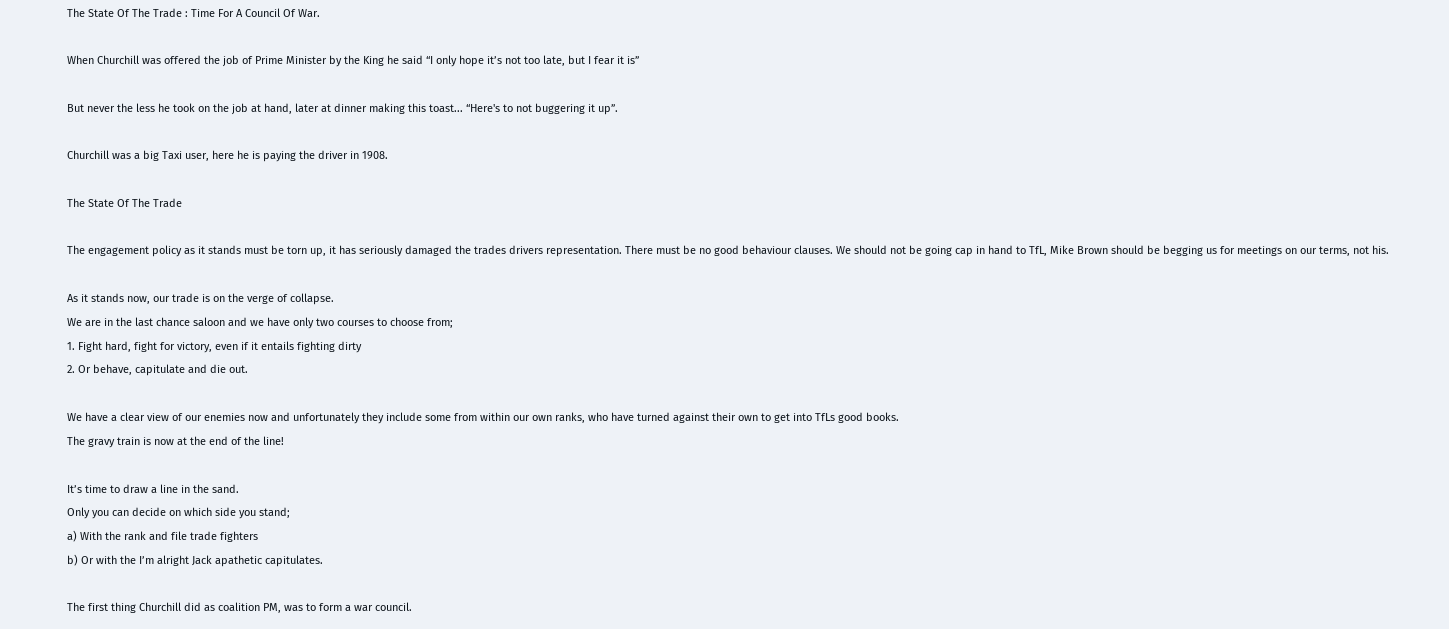The State Of The Trade : Time For A Council Of War.

When Churchill was offered the job of Prime Minister by the King he said “I only hope it’s not too late, but I fear it is”

But never the less he took on the job at hand, later at dinner making this toast... “Here's to not buggering it up”.

Churchill was a big Taxi user, here he is paying the driver in 1908.

The State Of The Trade

The engagement policy as it stands must be torn up, it has seriously damaged the trades drivers representation. There must be no good behaviour clauses. We should not be going cap in hand to TfL, Mike Brown should be begging us for meetings on our terms, not his.

As it stands now, our trade is on the verge of collapse.
We are in the last chance saloon and we have only two courses to choose from;
1. Fight hard, fight for victory, even if it entails fighting dirty
2. Or behave, capitulate and die out.

We have a clear view of our enemies now and unfortunately they include some from within our own ranks, who have turned against their own to get into TfLs good books.
The gravy train is now at the end of the line!

It’s time to draw a line in the sand.
Only you can decide on which side you stand;
a) With the rank and file trade fighters
b) Or with the I’m alright Jack apathetic capitulates.

The first thing Churchill did as coalition PM, was to form a war council.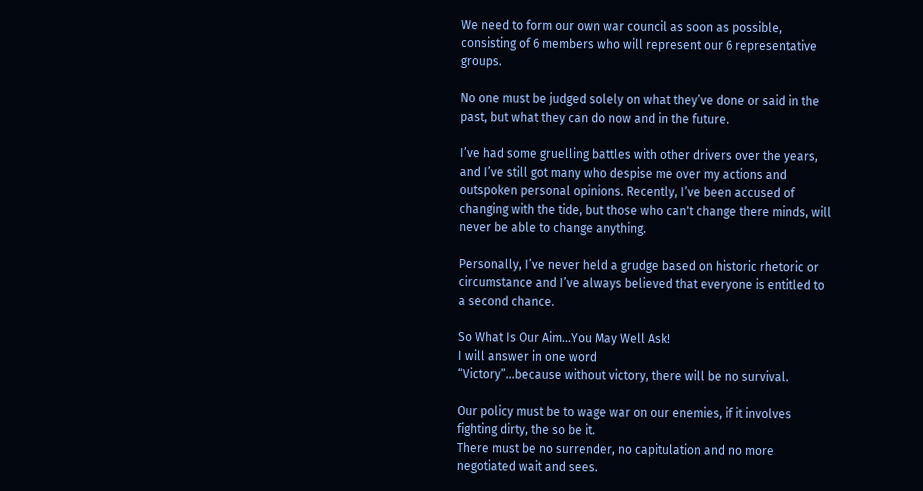We need to form our own war council as soon as possible, consisting of 6 members who will represent our 6 representative groups.

No one must be judged solely on what they’ve done or said in the past, but what they can do now and in the future.

I’ve had some gruelling battles with other drivers over the years, and I’ve still got many who despise me over my actions and outspoken personal opinions. Recently, I’ve been accused of changing with the tide, but those who can't change there minds, will never be able to change anything.

Personally, I’ve never held a grudge based on historic rhetoric or circumstance and I’ve always believed that everyone is entitled to a second chance.

So What Is Our Aim...You May Well Ask!
I will answer in one word
“Victory”...because without victory, there will be no survival.

Our policy must be to wage war on our enemies, if it involves fighting dirty, the so be it.
There must be no surrender, no capitulation and no more negotiated wait and sees.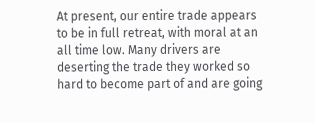At present, our entire trade appears to be in full retreat, with moral at an all time low. Many drivers are deserting the trade they worked so hard to become part of and are going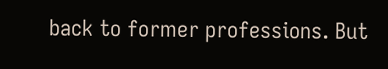back to former professions. But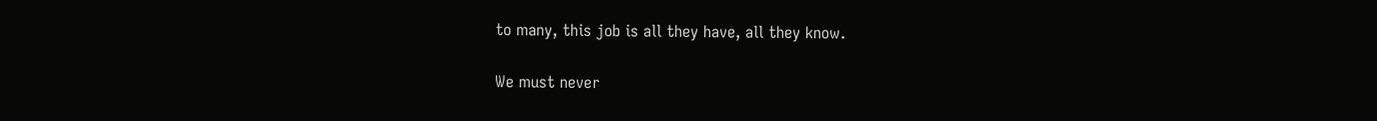to many, this job is all they have, all they know.

We must never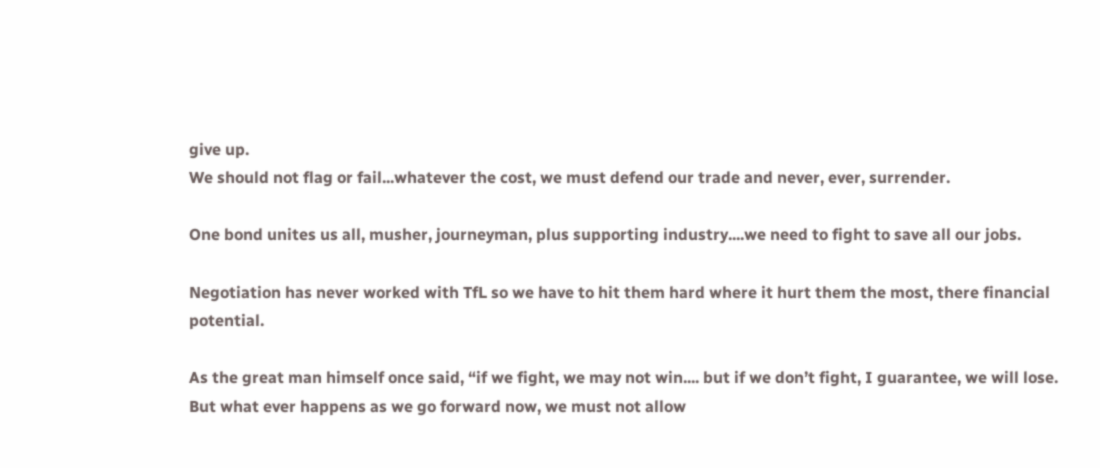give up.
We should not flag or fail...whatever the cost, we must defend our trade and never, ever, surrender.

One bond unites us all, musher, journeyman, plus supporting industry....we need to fight to save all our jobs.

Negotiation has never worked with TfL so we have to hit them hard where it hurt them the most, there financial potential.

As the great man himself once said, “if we fight, we may not win.... but if we don’t fight, I guarantee, we will lose.
But what ever happens as we go forward now, we must not allow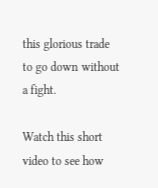this glorious trade to go down without a fight.

Watch this short video to see how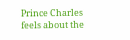Prince Charles feels about the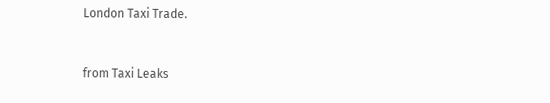London Taxi Trade.


from Taxi Leaks